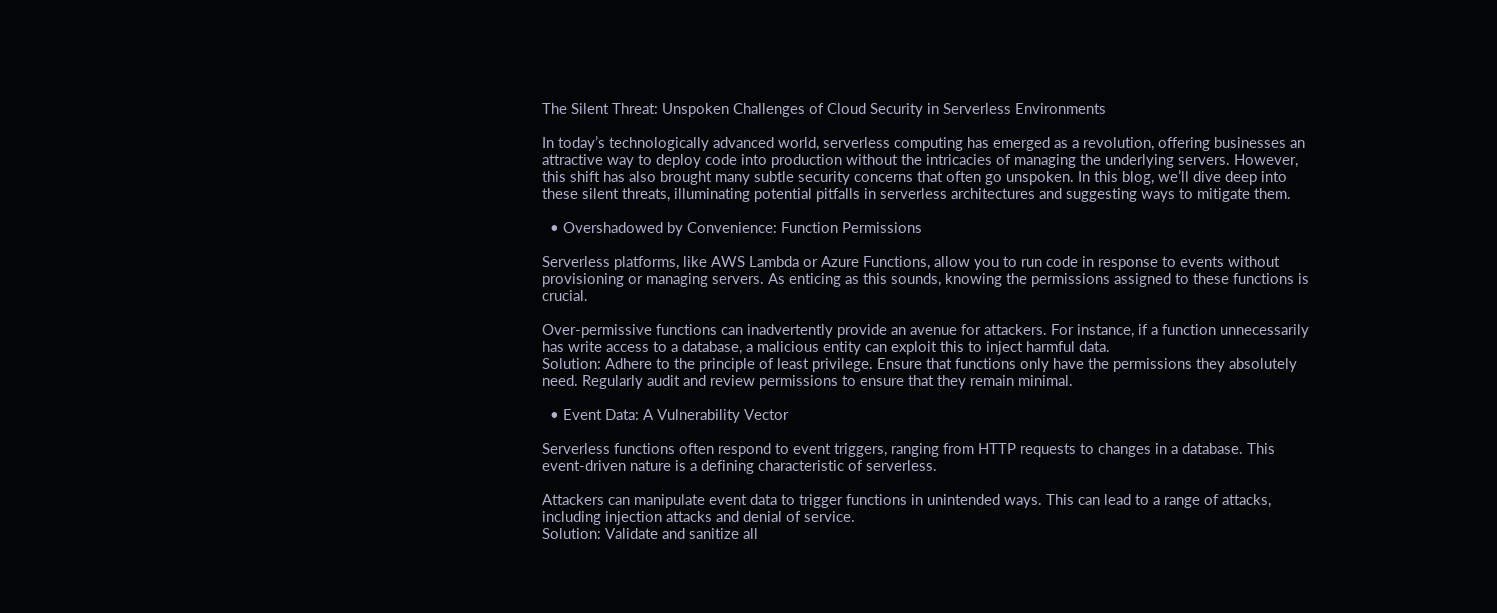The Silent Threat: Unspoken Challenges of Cloud Security in Serverless Environments

In today’s technologically advanced world, serverless computing has emerged as a revolution, offering businesses an attractive way to deploy code into production without the intricacies of managing the underlying servers. However, this shift has also brought many subtle security concerns that often go unspoken. In this blog, we’ll dive deep into these silent threats, illuminating potential pitfalls in serverless architectures and suggesting ways to mitigate them.

  • Overshadowed by Convenience: Function Permissions

Serverless platforms, like AWS Lambda or Azure Functions, allow you to run code in response to events without provisioning or managing servers. As enticing as this sounds, knowing the permissions assigned to these functions is crucial.

Over-permissive functions can inadvertently provide an avenue for attackers. For instance, if a function unnecessarily has write access to a database, a malicious entity can exploit this to inject harmful data.
Solution: Adhere to the principle of least privilege. Ensure that functions only have the permissions they absolutely need. Regularly audit and review permissions to ensure that they remain minimal.

  • Event Data: A Vulnerability Vector

Serverless functions often respond to event triggers, ranging from HTTP requests to changes in a database. This event-driven nature is a defining characteristic of serverless.

Attackers can manipulate event data to trigger functions in unintended ways. This can lead to a range of attacks, including injection attacks and denial of service.
Solution: Validate and sanitize all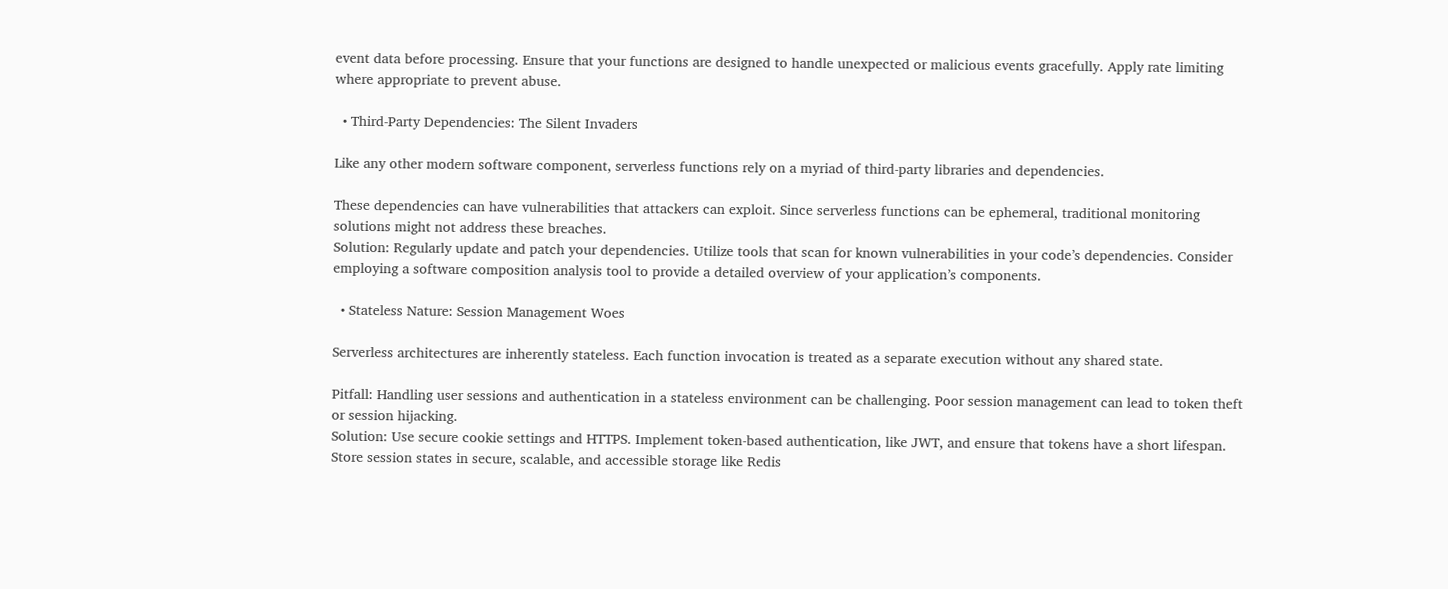event data before processing. Ensure that your functions are designed to handle unexpected or malicious events gracefully. Apply rate limiting where appropriate to prevent abuse.

  • Third-Party Dependencies: The Silent Invaders

Like any other modern software component, serverless functions rely on a myriad of third-party libraries and dependencies.

These dependencies can have vulnerabilities that attackers can exploit. Since serverless functions can be ephemeral, traditional monitoring solutions might not address these breaches.
Solution: Regularly update and patch your dependencies. Utilize tools that scan for known vulnerabilities in your code’s dependencies. Consider employing a software composition analysis tool to provide a detailed overview of your application’s components.

  • Stateless Nature: Session Management Woes

Serverless architectures are inherently stateless. Each function invocation is treated as a separate execution without any shared state.

Pitfall: Handling user sessions and authentication in a stateless environment can be challenging. Poor session management can lead to token theft or session hijacking.
Solution: Use secure cookie settings and HTTPS. Implement token-based authentication, like JWT, and ensure that tokens have a short lifespan. Store session states in secure, scalable, and accessible storage like Redis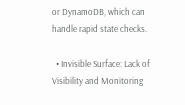or DynamoDB, which can handle rapid state checks.

  • Invisible Surface: Lack of Visibility and Monitoring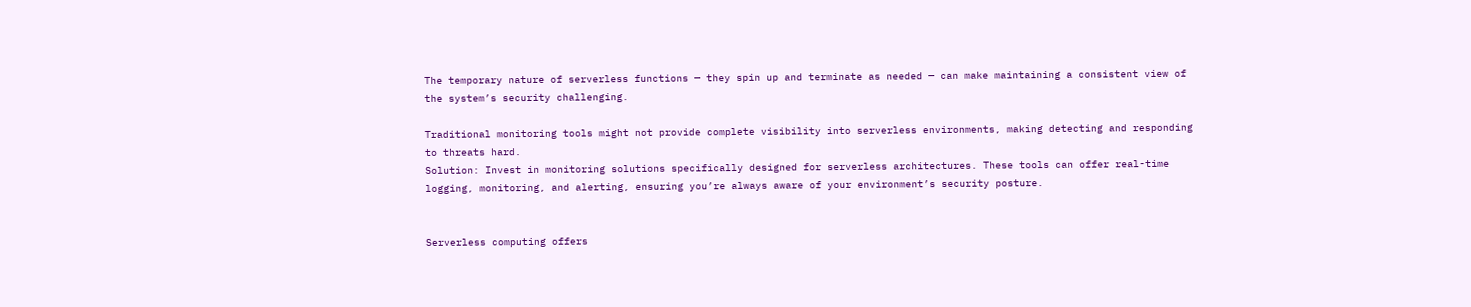The temporary nature of serverless functions — they spin up and terminate as needed — can make maintaining a consistent view of the system’s security challenging.

Traditional monitoring tools might not provide complete visibility into serverless environments, making detecting and responding to threats hard.
Solution: Invest in monitoring solutions specifically designed for serverless architectures. These tools can offer real-time logging, monitoring, and alerting, ensuring you’re always aware of your environment’s security posture.


Serverless computing offers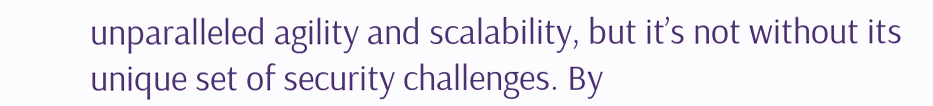unparalleled agility and scalability, but it’s not without its unique set of security challenges. By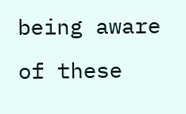being aware of these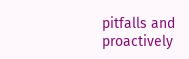pitfalls and proactively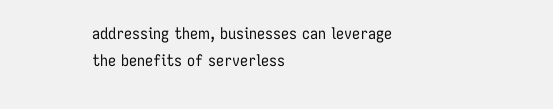addressing them, businesses can leverage the benefits of serverless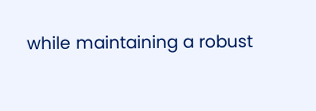while maintaining a robust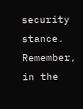security stance. Remember, in the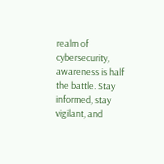realm of cybersecurity, awareness is half the battle. Stay informed, stay vigilant, and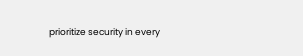prioritize security in every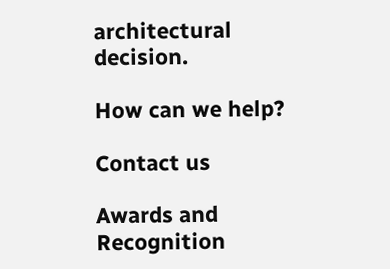architectural decision.

How can we help?

Contact us

Awards and Recognition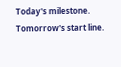Today's milestone. Tomorrow's start line.